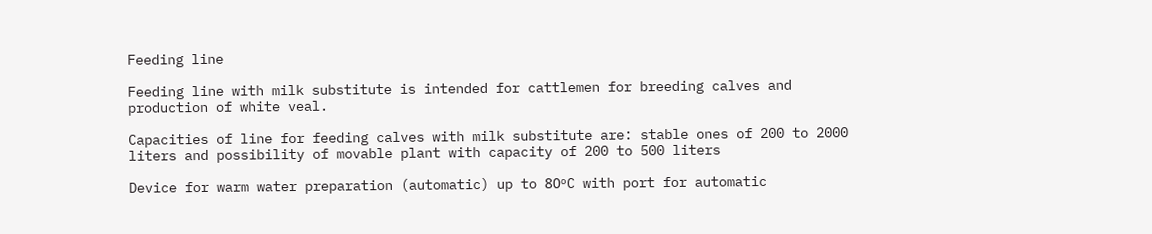Feeding line

Feeding line with milk substitute is intended for cattlemen for breeding calves and production of white veal.

Capacities of line for feeding calves with milk substitute are: stable ones of 200 to 2000 liters and possibility of movable plant with capacity of 200 to 500 liters

Device for warm water preparation (automatic) up to 80ᵒC with port for automatic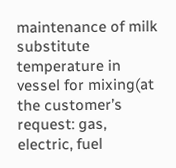maintenance of milk substitute temperature in vessel for mixing(at the customer’s request: gas, electric, fuel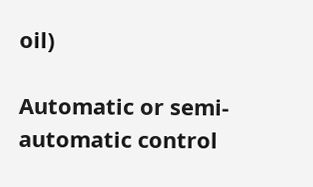oil)

Automatic or semi-automatic control